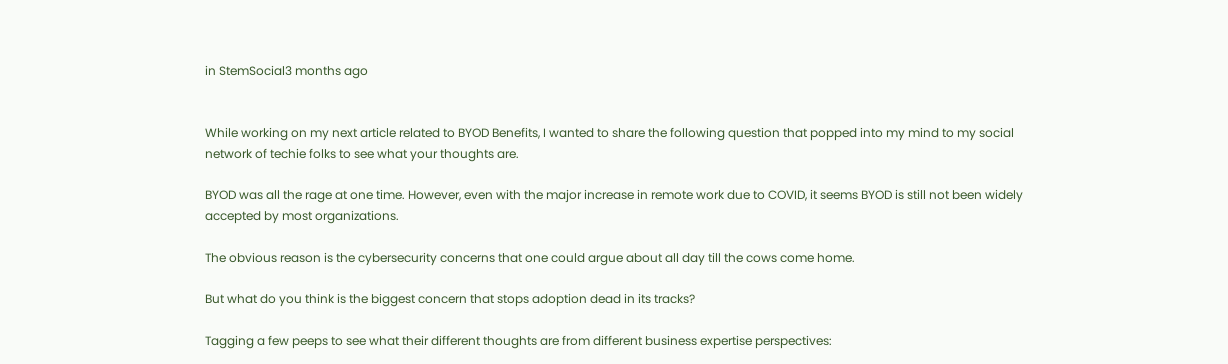in StemSocial3 months ago


While working on my next article related to BYOD Benefits, I wanted to share the following question that popped into my mind to my social network of techie folks to see what your thoughts are.

BYOD was all the rage at one time. However, even with the major increase in remote work due to COVID, it seems BYOD is still not been widely accepted by most organizations.

The obvious reason is the cybersecurity concerns that one could argue about all day till the cows come home.

But what do you think is the biggest concern that stops adoption dead in its tracks?

Tagging a few peeps to see what their different thoughts are from different business expertise perspectives: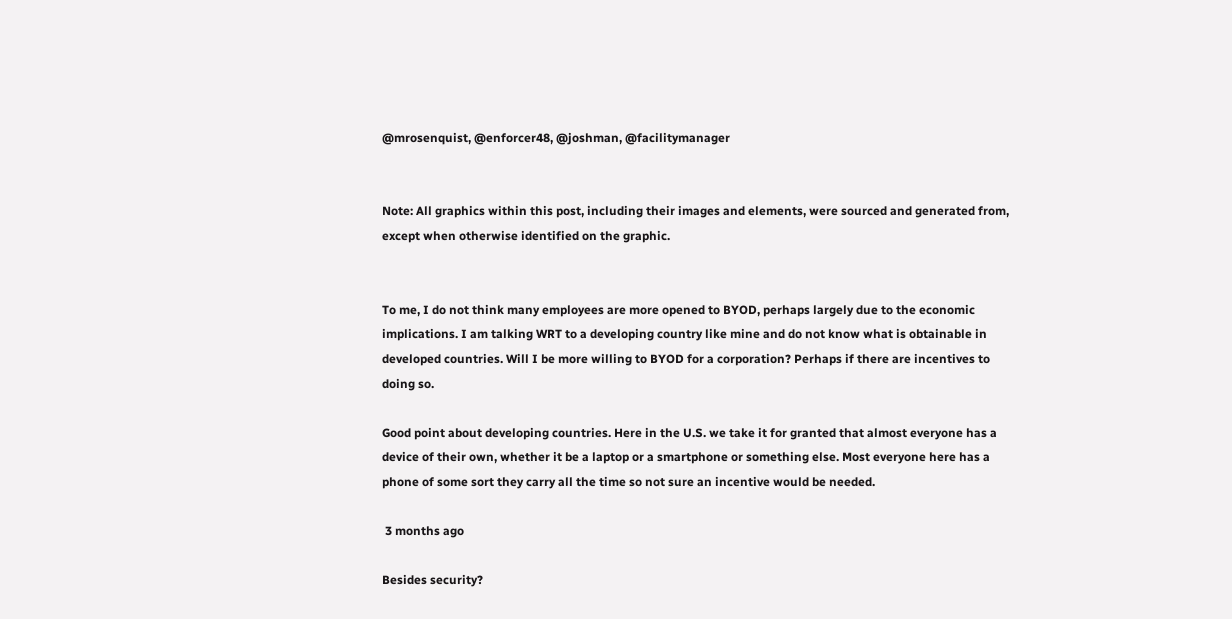@mrosenquist, @enforcer48, @joshman, @facilitymanager


Note: All graphics within this post, including their images and elements, were sourced and generated from, except when otherwise identified on the graphic.


To me, I do not think many employees are more opened to BYOD, perhaps largely due to the economic implications. I am talking WRT to a developing country like mine and do not know what is obtainable in developed countries. Will I be more willing to BYOD for a corporation? Perhaps if there are incentives to doing so.

Good point about developing countries. Here in the U.S. we take it for granted that almost everyone has a device of their own, whether it be a laptop or a smartphone or something else. Most everyone here has a phone of some sort they carry all the time so not sure an incentive would be needed.

 3 months ago

Besides security?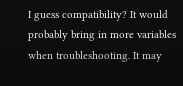I guess compatibility? It would probably bring in more variables when troubleshooting. It may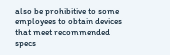also be prohibitive to some employees to obtain devices that meet recommended specs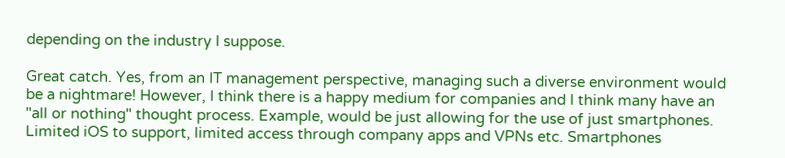depending on the industry I suppose.

Great catch. Yes, from an IT management perspective, managing such a diverse environment would be a nightmare! However, I think there is a happy medium for companies and I think many have an "all or nothing" thought process. Example, would be just allowing for the use of just smartphones. Limited iOS to support, limited access through company apps and VPNs etc. Smartphones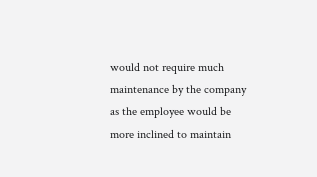would not require much maintenance by the company as the employee would be more inclined to maintain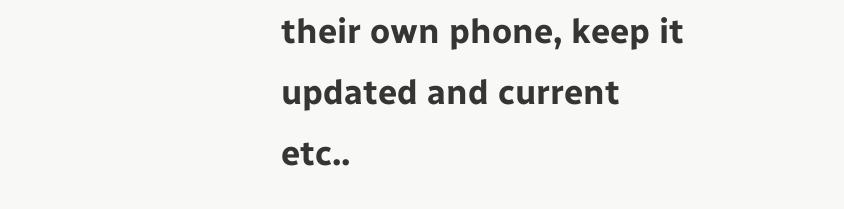their own phone, keep it updated and current etc..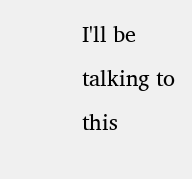I'll be talking to this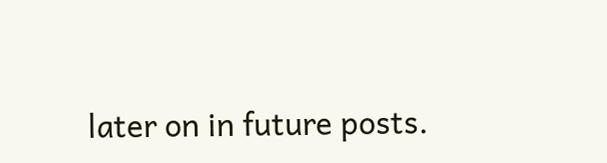later on in future posts.